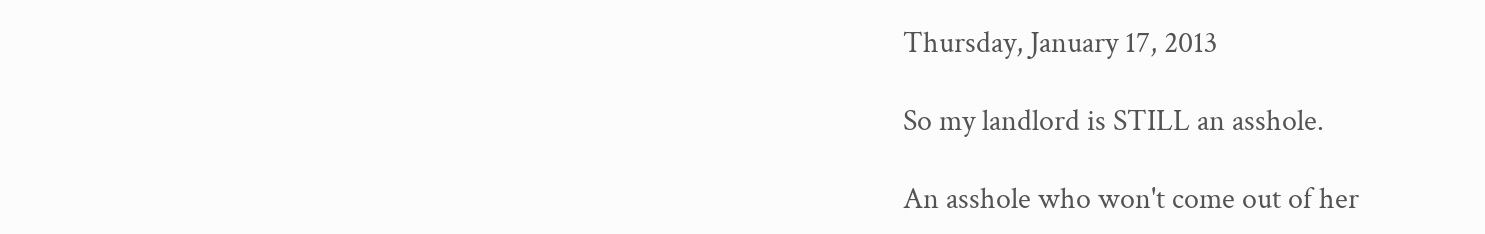Thursday, January 17, 2013

So my landlord is STILL an asshole.

An asshole who won't come out of her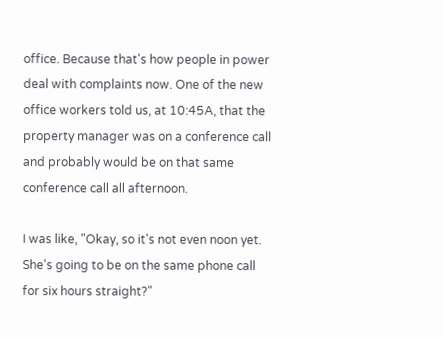office. Because that's how people in power deal with complaints now. One of the new office workers told us, at 10:45A, that the property manager was on a conference call and probably would be on that same conference call all afternoon.

I was like, "Okay, so it's not even noon yet. She's going to be on the same phone call for six hours straight?"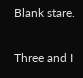Blank stare.

Three and I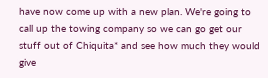have now come up with a new plan. We're going to call up the towing company so we can go get our stuff out of Chiquita* and see how much they would give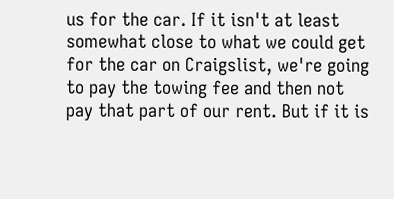us for the car. If it isn't at least somewhat close to what we could get for the car on Craigslist, we're going to pay the towing fee and then not pay that part of our rent. But if it is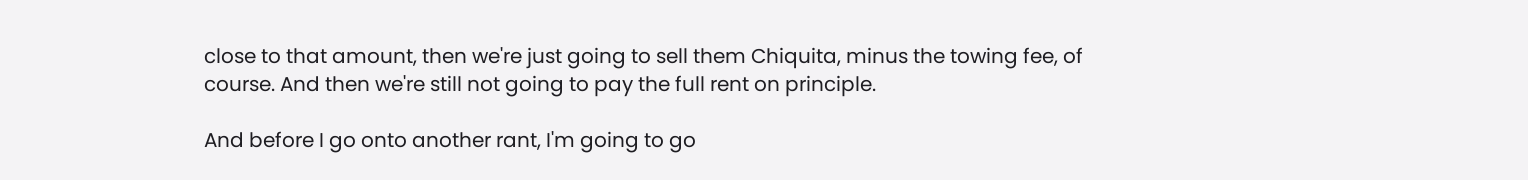close to that amount, then we're just going to sell them Chiquita, minus the towing fee, of course. And then we're still not going to pay the full rent on principle.

And before I go onto another rant, I'm going to go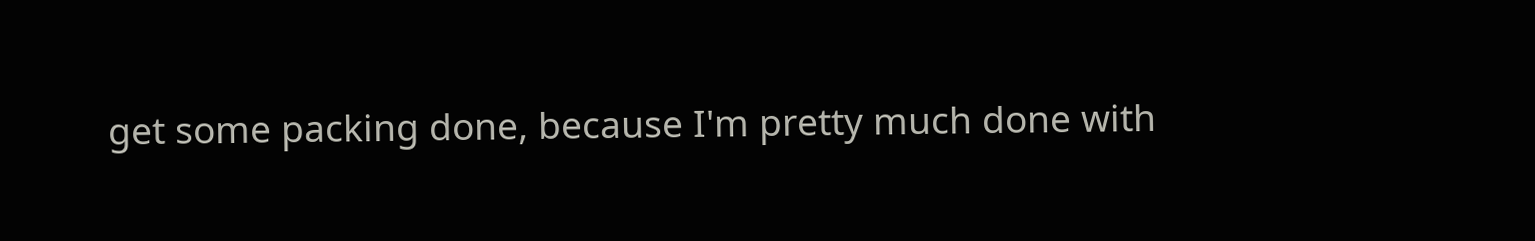get some packing done, because I'm pretty much done with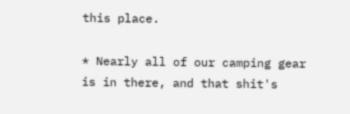this place.

* Nearly all of our camping gear is in there, and that shit's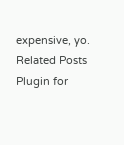expensive, yo.
Related Posts Plugin for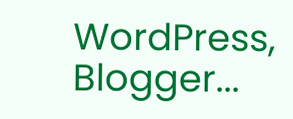WordPress, Blogger...